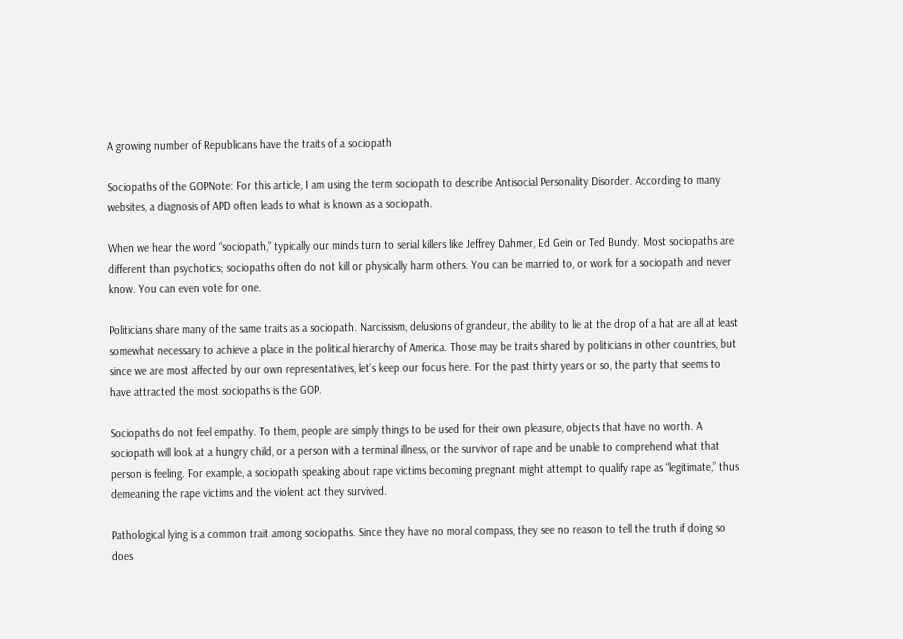A growing number of Republicans have the traits of a sociopath

Sociopaths of the GOPNote: For this article, I am using the term sociopath to describe Antisocial Personality Disorder. According to many websites, a diagnosis of APD often leads to what is known as a sociopath.

When we hear the word “sociopath,” typically our minds turn to serial killers like Jeffrey Dahmer, Ed Gein or Ted Bundy. Most sociopaths are different than psychotics; sociopaths often do not kill or physically harm others. You can be married to, or work for a sociopath and never know. You can even vote for one.

Politicians share many of the same traits as a sociopath. Narcissism, delusions of grandeur, the ability to lie at the drop of a hat are all at least somewhat necessary to achieve a place in the political hierarchy of America. Those may be traits shared by politicians in other countries, but since we are most affected by our own representatives, let’s keep our focus here. For the past thirty years or so, the party that seems to have attracted the most sociopaths is the GOP.

Sociopaths do not feel empathy. To them, people are simply things to be used for their own pleasure, objects that have no worth. A sociopath will look at a hungry child, or a person with a terminal illness, or the survivor of rape and be unable to comprehend what that person is feeling. For example, a sociopath speaking about rape victims becoming pregnant might attempt to qualify rape as “legitimate,” thus demeaning the rape victims and the violent act they survived.

Pathological lying is a common trait among sociopaths. Since they have no moral compass, they see no reason to tell the truth if doing so does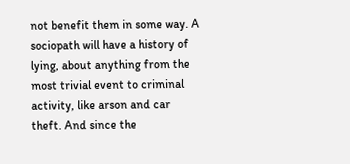not benefit them in some way. A sociopath will have a history of lying, about anything from the most trivial event to criminal activity, like arson and car theft. And since the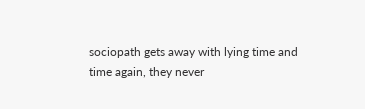sociopath gets away with lying time and time again, they never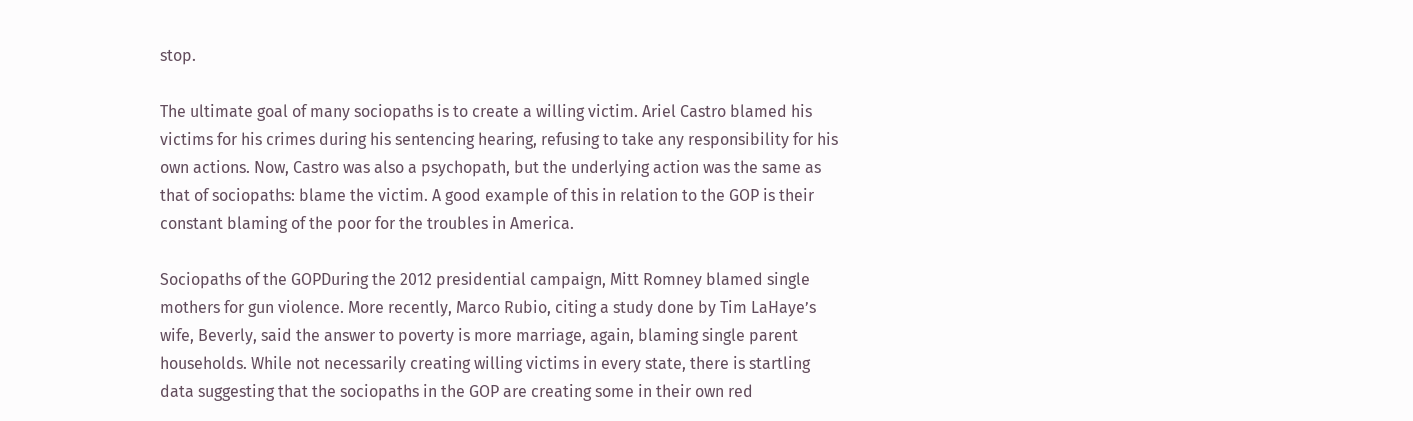stop.

The ultimate goal of many sociopaths is to create a willing victim. Ariel Castro blamed his victims for his crimes during his sentencing hearing, refusing to take any responsibility for his own actions. Now, Castro was also a psychopath, but the underlying action was the same as that of sociopaths: blame the victim. A good example of this in relation to the GOP is their constant blaming of the poor for the troubles in America.

Sociopaths of the GOPDuring the 2012 presidential campaign, Mitt Romney blamed single mothers for gun violence. More recently, Marco Rubio, citing a study done by Tim LaHaye’s wife, Beverly, said the answer to poverty is more marriage, again, blaming single parent households. While not necessarily creating willing victims in every state, there is startling data suggesting that the sociopaths in the GOP are creating some in their own red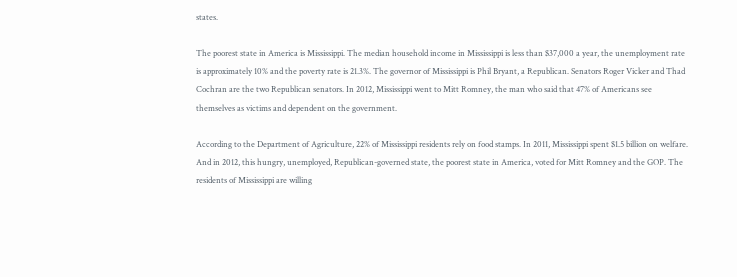states.

The poorest state in America is Mississippi. The median household income in Mississippi is less than $37,000 a year, the unemployment rate is approximately 10% and the poverty rate is 21.3%. The governor of Mississippi is Phil Bryant, a Republican. Senators Roger Vicker and Thad Cochran are the two Republican senators. In 2012, Mississippi went to Mitt Romney, the man who said that 47% of Americans see themselves as victims and dependent on the government.

According to the Department of Agriculture, 22% of Mississippi residents rely on food stamps. In 2011, Mississippi spent $1.5 billion on welfare.  And in 2012, this hungry, unemployed, Republican-governed state, the poorest state in America, voted for Mitt Romney and the GOP. The residents of Mississippi are willing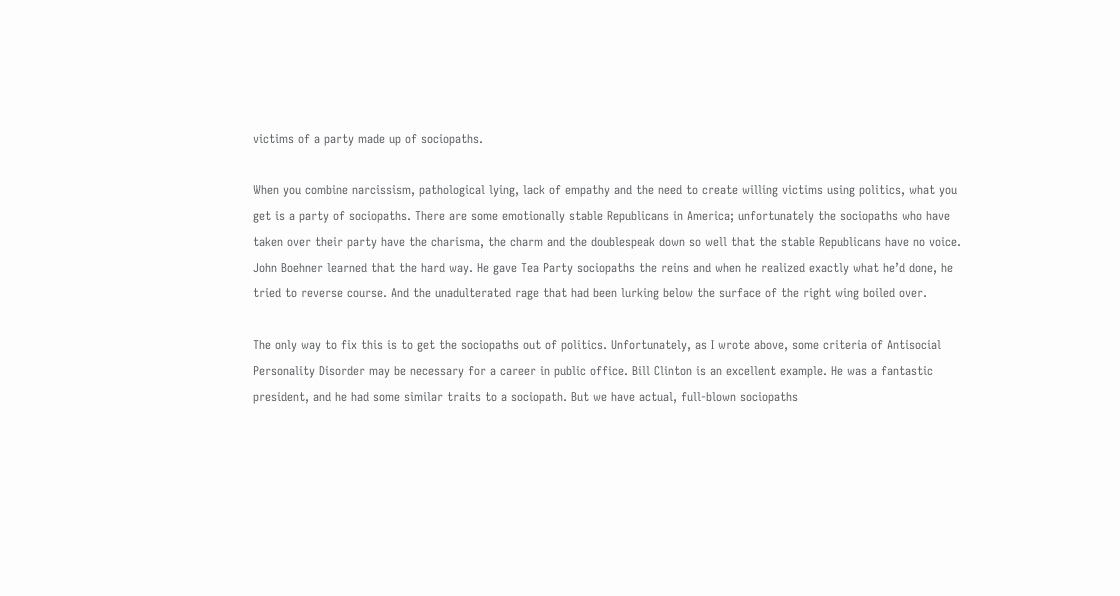victims of a party made up of sociopaths.

When you combine narcissism, pathological lying, lack of empathy and the need to create willing victims using politics, what you get is a party of sociopaths. There are some emotionally stable Republicans in America; unfortunately the sociopaths who have taken over their party have the charisma, the charm and the doublespeak down so well that the stable Republicans have no voice. John Boehner learned that the hard way. He gave Tea Party sociopaths the reins and when he realized exactly what he’d done, he tried to reverse course. And the unadulterated rage that had been lurking below the surface of the right wing boiled over.

The only way to fix this is to get the sociopaths out of politics. Unfortunately, as I wrote above, some criteria of Antisocial Personality Disorder may be necessary for a career in public office. Bill Clinton is an excellent example. He was a fantastic president, and he had some similar traits to a sociopath. But we have actual, full-blown sociopaths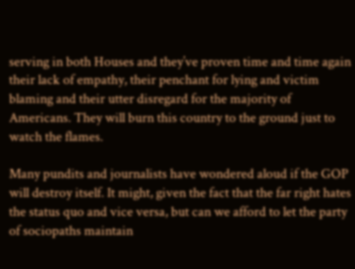serving in both Houses and they’ve proven time and time again their lack of empathy, their penchant for lying and victim blaming and their utter disregard for the majority of Americans. They will burn this country to the ground just to watch the flames.

Many pundits and journalists have wondered aloud if the GOP will destroy itself. It might, given the fact that the far right hates the status quo and vice versa, but can we afford to let the party of sociopaths maintain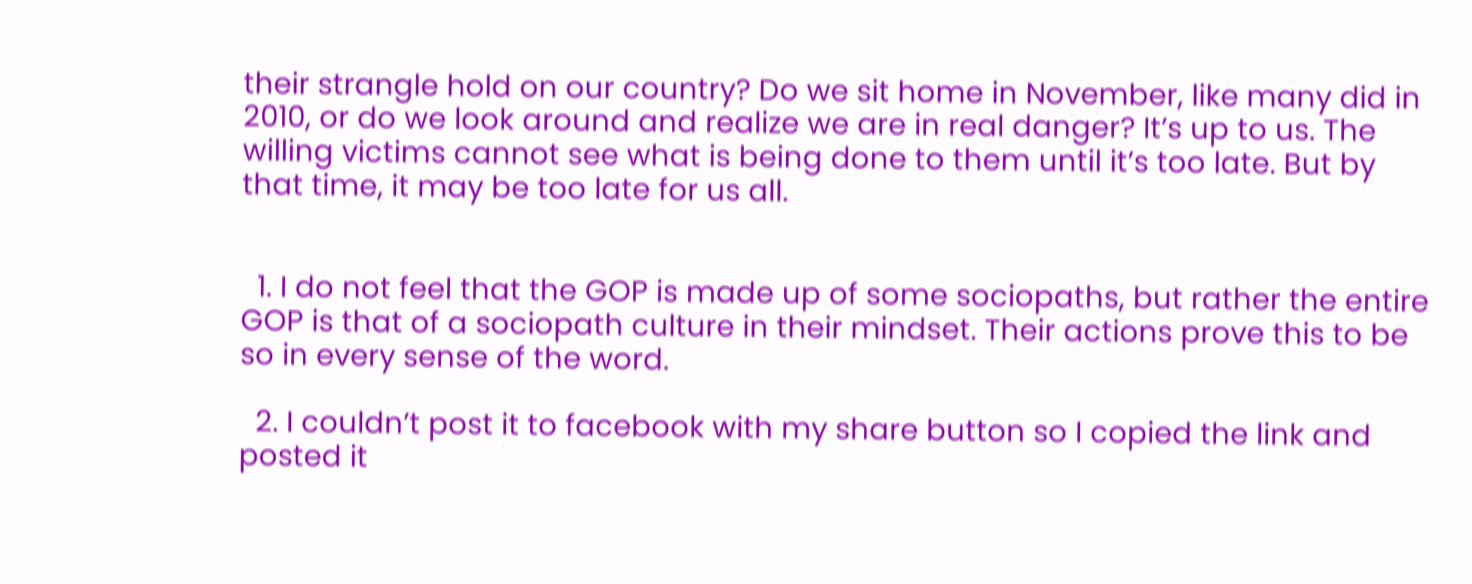their strangle hold on our country? Do we sit home in November, like many did in 2010, or do we look around and realize we are in real danger? It’s up to us. The willing victims cannot see what is being done to them until it’s too late. But by that time, it may be too late for us all.


  1. I do not feel that the GOP is made up of some sociopaths, but rather the entire GOP is that of a sociopath culture in their mindset. Their actions prove this to be so in every sense of the word.

  2. I couldn’t post it to facebook with my share button so I copied the link and posted it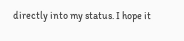directly into my status. I hope it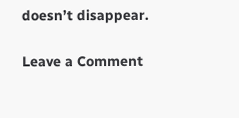doesn’t disappear.

Leave a Comment